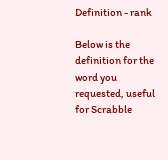Definition - rank

Below is the definition for the word you requested, useful for Scrabble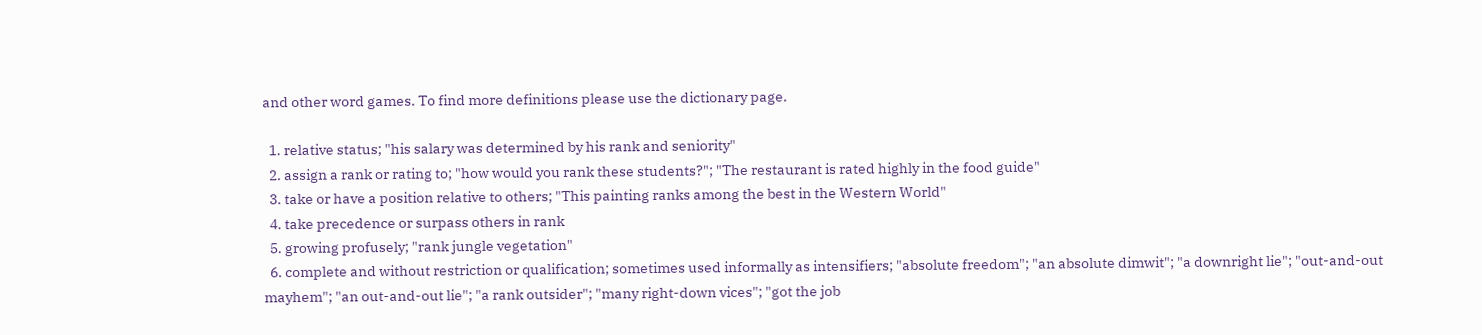and other word games. To find more definitions please use the dictionary page.

  1. relative status; "his salary was determined by his rank and seniority"
  2. assign a rank or rating to; "how would you rank these students?"; "The restaurant is rated highly in the food guide"
  3. take or have a position relative to others; "This painting ranks among the best in the Western World"
  4. take precedence or surpass others in rank
  5. growing profusely; "rank jungle vegetation"
  6. complete and without restriction or qualification; sometimes used informally as intensifiers; "absolute freedom"; "an absolute dimwit"; "a downright lie"; "out-and-out mayhem"; "an out-and-out lie"; "a rank outsider"; "many right-down vices"; "got the job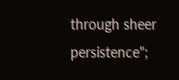through sheer persistence";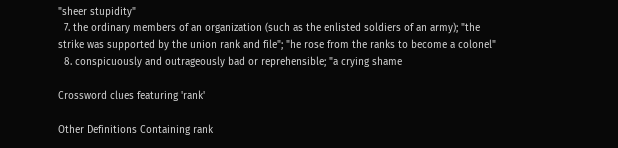"sheer stupidity"
  7. the ordinary members of an organization (such as the enlisted soldiers of an army); "the strike was supported by the union rank and file"; "he rose from the ranks to become a colonel"
  8. conspicuously and outrageously bad or reprehensible; "a crying shame

Crossword clues featuring 'rank'

Other Definitions Containing rank